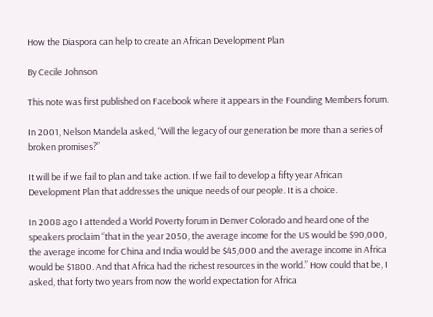How the Diaspora can help to create an African Development Plan

By Cecile Johnson

This note was first published on Facebook where it appears in the Founding Members forum.

In 2001, Nelson Mandela asked, “Will the legacy of our generation be more than a series of broken promises?”

It will be if we fail to plan and take action. If we fail to develop a fifty year African Development Plan that addresses the unique needs of our people. It is a choice.

In 2008 ago I attended a World Poverty forum in Denver Colorado and heard one of the speakers proclaim “that in the year 2050, the average income for the US would be $90,000, the average income for China and India would be $45,000 and the average income in Africa would be $1800. And that Africa had the richest resources in the world.” How could that be, I asked, that forty two years from now the world expectation for Africa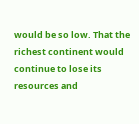would be so low. That the richest continent would continue to lose its resources and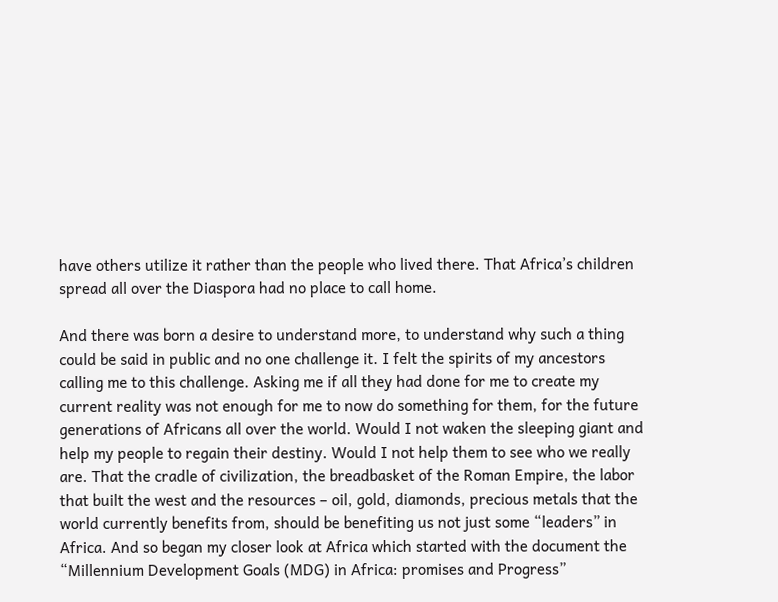have others utilize it rather than the people who lived there. That Africa’s children spread all over the Diaspora had no place to call home.

And there was born a desire to understand more, to understand why such a thing could be said in public and no one challenge it. I felt the spirits of my ancestors calling me to this challenge. Asking me if all they had done for me to create my current reality was not enough for me to now do something for them, for the future generations of Africans all over the world. Would I not waken the sleeping giant and help my people to regain their destiny. Would I not help them to see who we really are. That the cradle of civilization, the breadbasket of the Roman Empire, the labor that built the west and the resources – oil, gold, diamonds, precious metals that the world currently benefits from, should be benefiting us not just some “leaders” in Africa. And so began my closer look at Africa which started with the document the “Millennium Development Goals (MDG) in Africa: promises and Progress”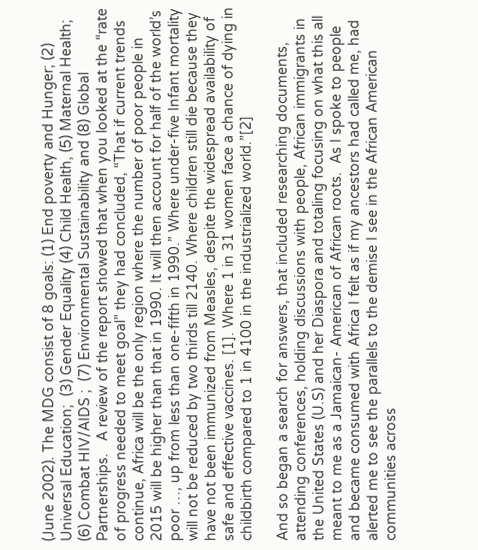(June 2002). The MDG consist of 8 goals: (1) End poverty and Hunger; (2) Universal Education;  (3) Gender Equality (4) Child Health, (5) Maternal Health; (6) Combat HIV/AIDS ;  (7) Environmental Sustainability and (8) Global Partnerships.   A review of the report showed that when you looked at the “rate of progress needed to meet goal” they had concluded, “That if current trends continue, Africa will be the only region where the number of poor people in 2015 will be higher than that in 1990. It will then account for half of the world’s poor …, up from less than one-fifth in 1990.” Where under-five Infant mortality will not be reduced by two thirds till 2140. Where children still die because they have not been immunized from Measles, despite the widespread availability of safe and effective vaccines. [1]. Where 1 in 31 women face a chance of dying in childbirth compared to 1 in 4100 in the industrialized world.”[2]

And so began a search for answers, that included researching documents, attending conferences, holding discussions with people, African immigrants in the United States (U.S) and her Diaspora and totaling focusing on what this all meant to me as a Jamaican- American of African roots.  As I spoke to people and became consumed with Africa I felt as if my ancestors had called me, had alerted me to see the parallels to the demise I see in the African American communities across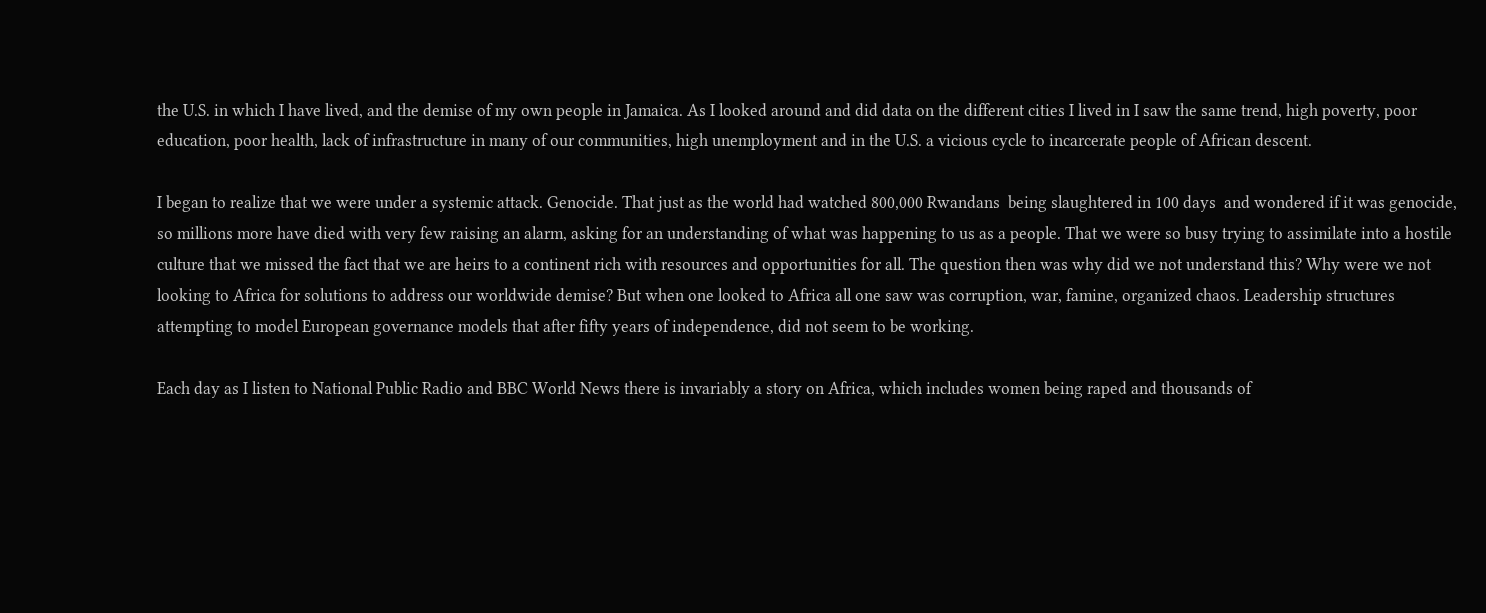the U.S. in which I have lived, and the demise of my own people in Jamaica. As I looked around and did data on the different cities I lived in I saw the same trend, high poverty, poor education, poor health, lack of infrastructure in many of our communities, high unemployment and in the U.S. a vicious cycle to incarcerate people of African descent.

I began to realize that we were under a systemic attack. Genocide. That just as the world had watched 800,000 Rwandans  being slaughtered in 100 days  and wondered if it was genocide, so millions more have died with very few raising an alarm, asking for an understanding of what was happening to us as a people. That we were so busy trying to assimilate into a hostile culture that we missed the fact that we are heirs to a continent rich with resources and opportunities for all. The question then was why did we not understand this? Why were we not looking to Africa for solutions to address our worldwide demise? But when one looked to Africa all one saw was corruption, war, famine, organized chaos. Leadership structures attempting to model European governance models that after fifty years of independence, did not seem to be working.

Each day as I listen to National Public Radio and BBC World News there is invariably a story on Africa, which includes women being raped and thousands of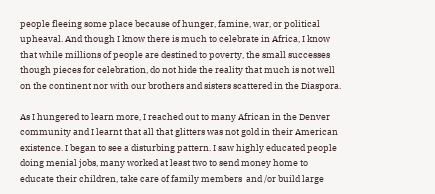people fleeing some place because of hunger, famine, war, or political upheaval. And though I know there is much to celebrate in Africa, I know that while millions of people are destined to poverty, the small successes though pieces for celebration, do not hide the reality that much is not well on the continent nor with our brothers and sisters scattered in the Diaspora.

As I hungered to learn more, I reached out to many African in the Denver community and I learnt that all that glitters was not gold in their American existence. I began to see a disturbing pattern. I saw highly educated people doing menial jobs, many worked at least two to send money home to educate their children, take care of family members  and /or build large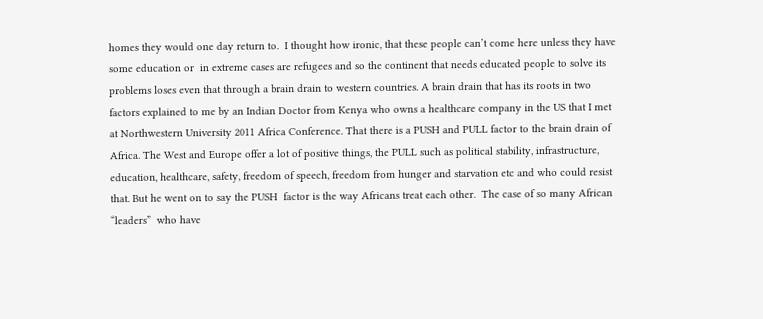homes they would one day return to.  I thought how ironic, that these people can’t come here unless they have some education or  in extreme cases are refugees and so the continent that needs educated people to solve its problems loses even that through a brain drain to western countries. A brain drain that has its roots in two factors explained to me by an Indian Doctor from Kenya who owns a healthcare company in the US that I met at Northwestern University 2011 Africa Conference. That there is a PUSH and PULL factor to the brain drain of Africa. The West and Europe offer a lot of positive things, the PULL such as political stability, infrastructure, education, healthcare, safety, freedom of speech, freedom from hunger and starvation etc and who could resist that. But he went on to say the PUSH  factor is the way Africans treat each other.  The case of so many African “leaders”  who have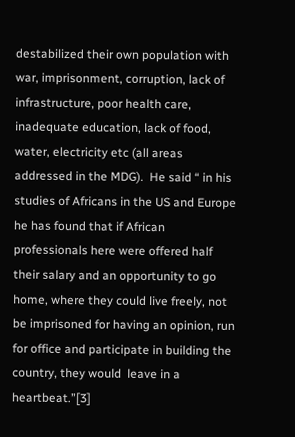destabilized their own population with war, imprisonment, corruption, lack of infrastructure, poor health care, inadequate education, lack of food, water, electricity etc (all areas addressed in the MDG).  He said “ in his studies of Africans in the US and Europe he has found that if African professionals here were offered half their salary and an opportunity to go home, where they could live freely, not be imprisoned for having an opinion, run for office and participate in building the country, they would  leave in a heartbeat.”[3]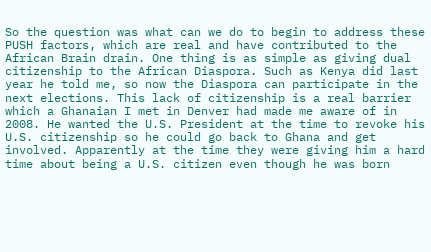So the question was what can we do to begin to address these PUSH factors, which are real and have contributed to the African Brain drain. One thing is as simple as giving dual citizenship to the African Diaspora. Such as Kenya did last year he told me, so now the Diaspora can participate in the next elections. This lack of citizenship is a real barrier which a Ghanaian I met in Denver had made me aware of in 2008. He wanted the U.S. President at the time to revoke his U.S. citizenship so he could go back to Ghana and get involved. Apparently at the time they were giving him a hard time about being a U.S. citizen even though he was born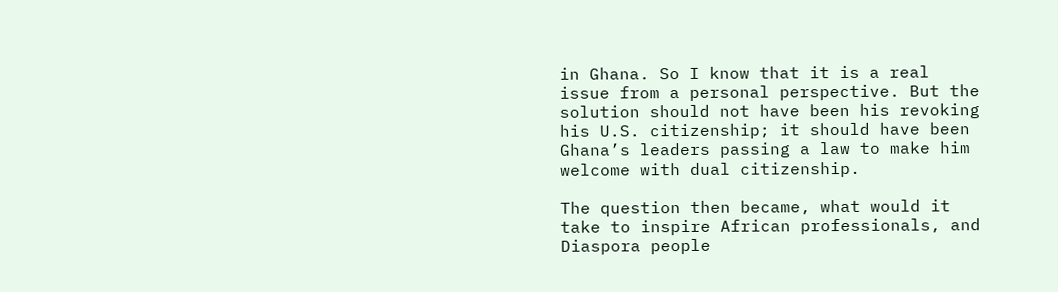in Ghana. So I know that it is a real issue from a personal perspective. But the solution should not have been his revoking his U.S. citizenship; it should have been Ghana’s leaders passing a law to make him welcome with dual citizenship.

The question then became, what would it take to inspire African professionals, and Diaspora people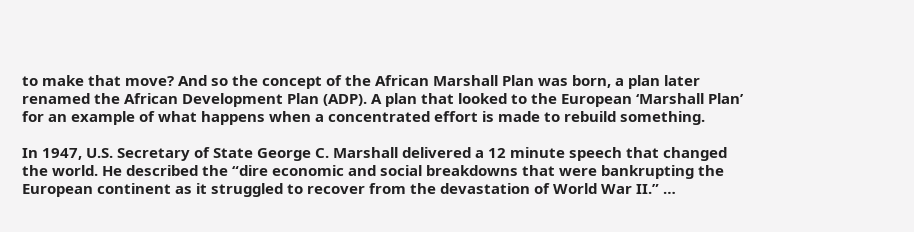to make that move? And so the concept of the African Marshall Plan was born, a plan later renamed the African Development Plan (ADP). A plan that looked to the European ‘Marshall Plan’ for an example of what happens when a concentrated effort is made to rebuild something.

In 1947, U.S. Secretary of State George C. Marshall delivered a 12 minute speech that changed the world. He described the “dire economic and social breakdowns that were bankrupting the European continent as it struggled to recover from the devastation of World War II.” …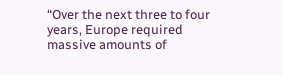“Over the next three to four years, Europe required massive amounts of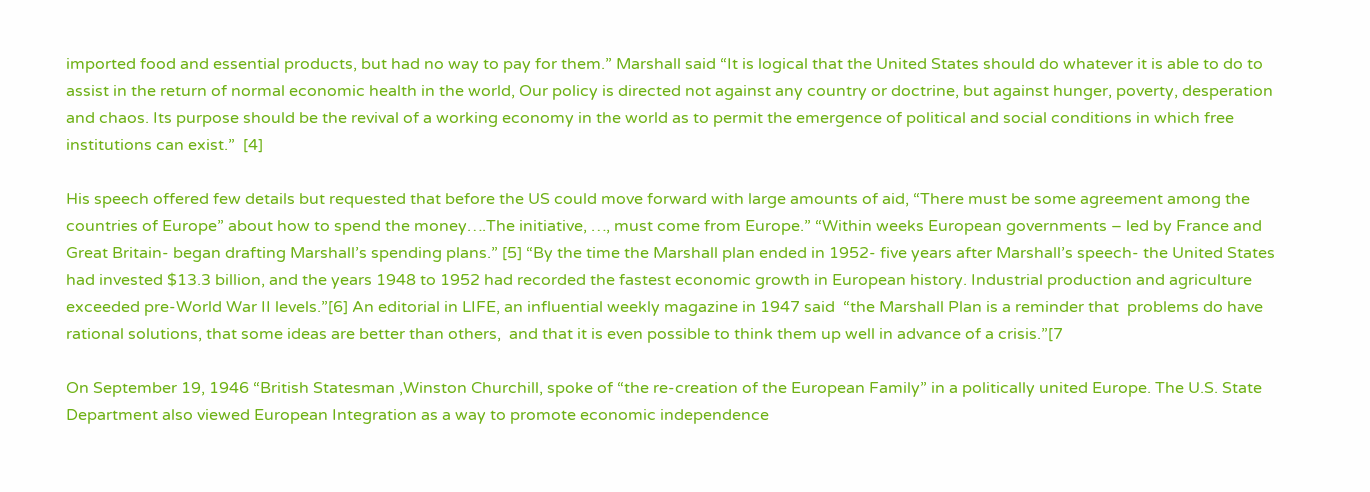imported food and essential products, but had no way to pay for them.” Marshall said “It is logical that the United States should do whatever it is able to do to assist in the return of normal economic health in the world, Our policy is directed not against any country or doctrine, but against hunger, poverty, desperation and chaos. Its purpose should be the revival of a working economy in the world as to permit the emergence of political and social conditions in which free institutions can exist.”  [4]

His speech offered few details but requested that before the US could move forward with large amounts of aid, “There must be some agreement among the countries of Europe” about how to spend the money….The initiative, …, must come from Europe.” “Within weeks European governments – led by France and Great Britain- began drafting Marshall’s spending plans.” [5] “By the time the Marshall plan ended in 1952- five years after Marshall’s speech- the United States had invested $13.3 billion, and the years 1948 to 1952 had recorded the fastest economic growth in European history. Industrial production and agriculture exceeded pre-World War II levels.”[6] An editorial in LIFE, an influential weekly magazine in 1947 said  “the Marshall Plan is a reminder that  problems do have rational solutions, that some ideas are better than others,  and that it is even possible to think them up well in advance of a crisis.”[7

On September 19, 1946 “British Statesman ,Winston Churchill, spoke of “the re-creation of the European Family” in a politically united Europe. The U.S. State Department also viewed European Integration as a way to promote economic independence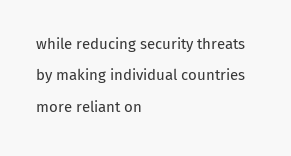while reducing security threats by making individual countries more reliant on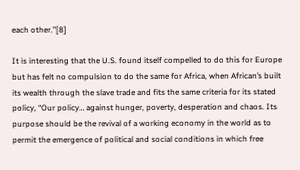each other.”[8]

It is interesting that the U.S. found itself compelled to do this for Europe but has felt no compulsion to do the same for Africa, when African’s built its wealth through the slave trade and fits the same criteria for its stated policy, “Our policy… against hunger, poverty, desperation and chaos. Its purpose should be the revival of a working economy in the world as to permit the emergence of political and social conditions in which free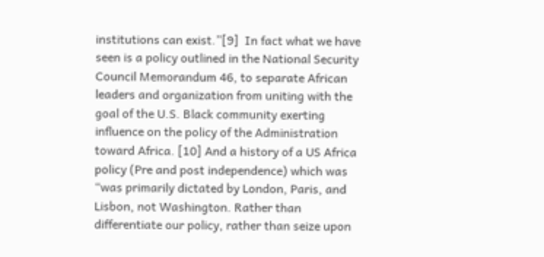institutions can exist.”[9]  In fact what we have seen is a policy outlined in the National Security Council Memorandum 46, to separate African leaders and organization from uniting with the goal of the U.S. Black community exerting influence on the policy of the Administration toward Africa. [10] And a history of a US Africa policy (Pre and post independence) which was “was primarily dictated by London, Paris, and Lisbon, not Washington. Rather than differentiate our policy, rather than seize upon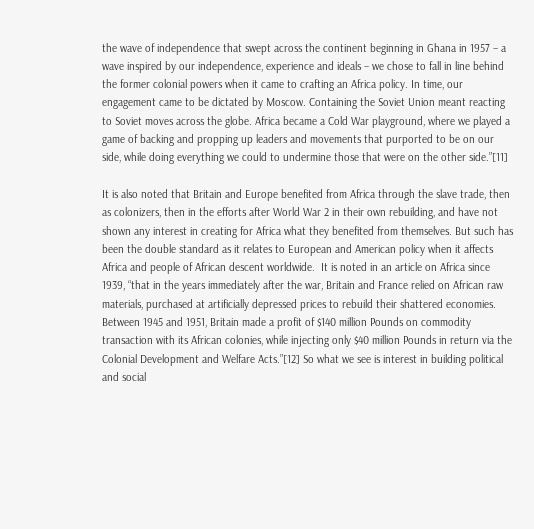the wave of independence that swept across the continent beginning in Ghana in 1957 – a wave inspired by our independence, experience and ideals – we chose to fall in line behind the former colonial powers when it came to crafting an Africa policy. In time, our engagement came to be dictated by Moscow. Containing the Soviet Union meant reacting to Soviet moves across the globe. Africa became a Cold War playground, where we played a game of backing and propping up leaders and movements that purported to be on our side, while doing everything we could to undermine those that were on the other side.”[11]

It is also noted that Britain and Europe benefited from Africa through the slave trade, then as colonizers, then in the efforts after World War 2 in their own rebuilding, and have not shown any interest in creating for Africa what they benefited from themselves. But such has been the double standard as it relates to European and American policy when it affects Africa and people of African descent worldwide.  It is noted in an article on Africa since 1939, “that in the years immediately after the war, Britain and France relied on African raw materials, purchased at artificially depressed prices to rebuild their shattered economies. Between 1945 and 1951, Britain made a profit of $140 million Pounds on commodity transaction with its African colonies, while injecting only $40 million Pounds in return via the Colonial Development and Welfare Acts.”[12] So what we see is interest in building political and social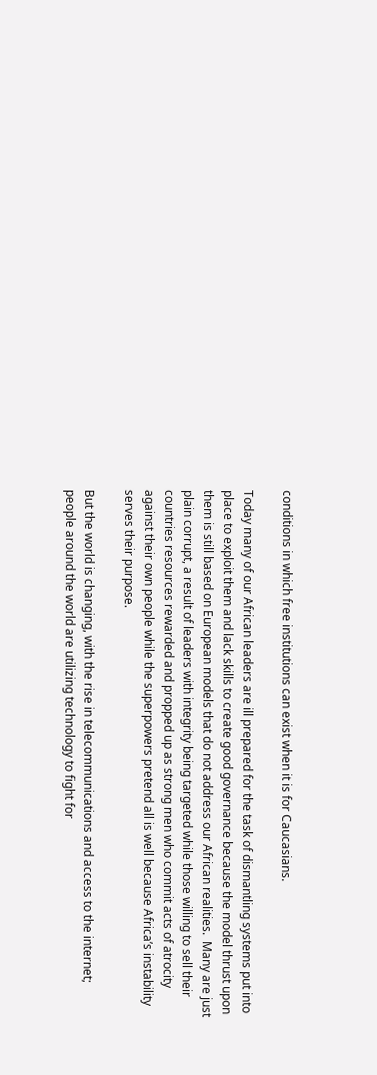conditions in which free institutions can exist when it is for Caucasians.

Today many of our African leaders are ill prepared for the task of dismantling systems put into place to exploit them and lack skills to create good governance because the model thrust upon them is still based on European models that do not address our African realities.  Many are just plain corrupt, a result of leaders with integrity being targeted while those willing to sell their countries resources rewarded and propped up as strong men who commit acts of atrocity against their own people while the superpowers pretend all is well because Africa’s instability serves their purpose.

But the world is changing, with the rise in telecommunications and access to the internet; people around the world are utilizing technology to fight for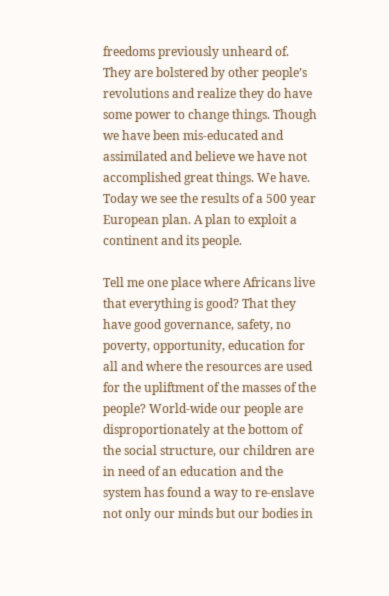freedoms previously unheard of. They are bolstered by other people’s revolutions and realize they do have some power to change things. Though we have been mis-educated and assimilated and believe we have not accomplished great things. We have.  Today we see the results of a 500 year European plan. A plan to exploit a continent and its people.

Tell me one place where Africans live that everything is good? That they have good governance, safety, no poverty, opportunity, education for all and where the resources are used for the upliftment of the masses of the people? World-wide our people are disproportionately at the bottom of the social structure, our children are in need of an education and the system has found a way to re-enslave not only our minds but our bodies in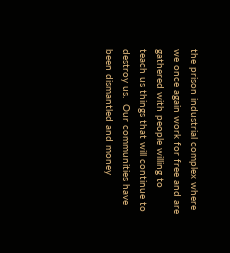the prison industrial complex where we once again work for free and are gathered with people willing to teach us things that will continue to destroy us.  Our communities have been dismantled and money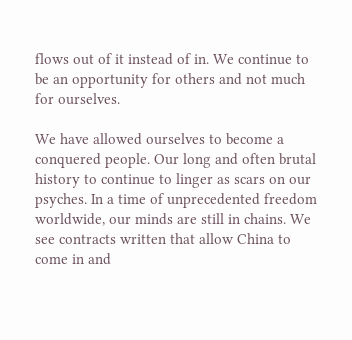flows out of it instead of in. We continue to be an opportunity for others and not much for ourselves.

We have allowed ourselves to become a conquered people. Our long and often brutal history to continue to linger as scars on our psyches. In a time of unprecedented freedom worldwide, our minds are still in chains. We see contracts written that allow China to come in and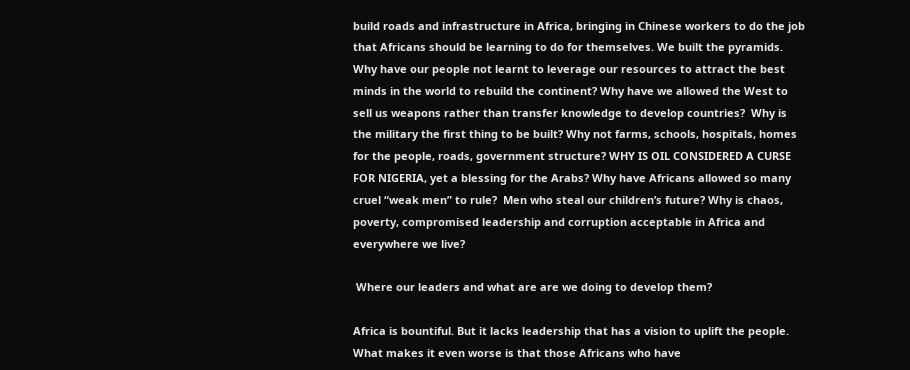build roads and infrastructure in Africa, bringing in Chinese workers to do the job that Africans should be learning to do for themselves. We built the pyramids. Why have our people not learnt to leverage our resources to attract the best minds in the world to rebuild the continent? Why have we allowed the West to sell us weapons rather than transfer knowledge to develop countries?  Why is the military the first thing to be built? Why not farms, schools, hospitals, homes for the people, roads, government structure? WHY IS OIL CONSIDERED A CURSE FOR NIGERIA, yet a blessing for the Arabs? Why have Africans allowed so many cruel “weak men” to rule?  Men who steal our children’s future? Why is chaos, poverty, compromised leadership and corruption acceptable in Africa and everywhere we live?

 Where our leaders and what are are we doing to develop them?

Africa is bountiful. But it lacks leadership that has a vision to uplift the people. What makes it even worse is that those Africans who have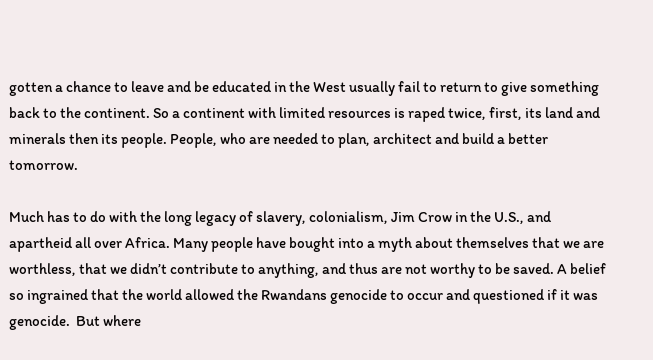gotten a chance to leave and be educated in the West usually fail to return to give something back to the continent. So a continent with limited resources is raped twice, first, its land and minerals then its people. People, who are needed to plan, architect and build a better tomorrow.

Much has to do with the long legacy of slavery, colonialism, Jim Crow in the U.S., and apartheid all over Africa. Many people have bought into a myth about themselves that we are worthless, that we didn’t contribute to anything, and thus are not worthy to be saved. A belief so ingrained that the world allowed the Rwandans genocide to occur and questioned if it was genocide.  But where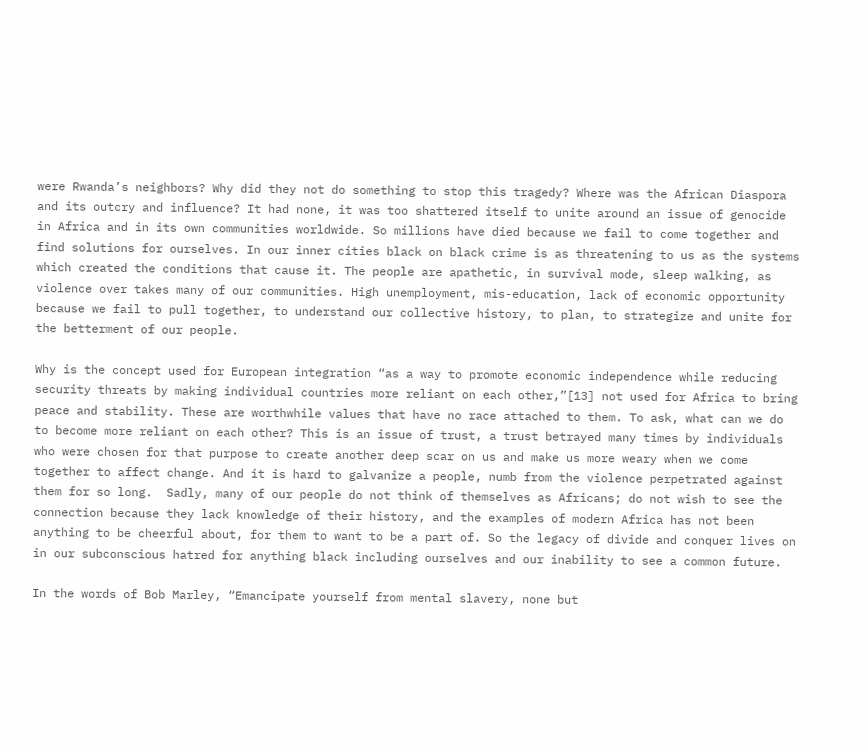were Rwanda’s neighbors? Why did they not do something to stop this tragedy? Where was the African Diaspora and its outcry and influence? It had none, it was too shattered itself to unite around an issue of genocide in Africa and in its own communities worldwide. So millions have died because we fail to come together and find solutions for ourselves. In our inner cities black on black crime is as threatening to us as the systems which created the conditions that cause it. The people are apathetic, in survival mode, sleep walking, as violence over takes many of our communities. High unemployment, mis-education, lack of economic opportunity because we fail to pull together, to understand our collective history, to plan, to strategize and unite for the betterment of our people.

Why is the concept used for European integration “as a way to promote economic independence while reducing security threats by making individual countries more reliant on each other,”[13] not used for Africa to bring peace and stability. These are worthwhile values that have no race attached to them. To ask, what can we do to become more reliant on each other? This is an issue of trust, a trust betrayed many times by individuals who were chosen for that purpose to create another deep scar on us and make us more weary when we come together to affect change. And it is hard to galvanize a people, numb from the violence perpetrated against them for so long.  Sadly, many of our people do not think of themselves as Africans; do not wish to see the connection because they lack knowledge of their history, and the examples of modern Africa has not been anything to be cheerful about, for them to want to be a part of. So the legacy of divide and conquer lives on in our subconscious hatred for anything black including ourselves and our inability to see a common future.

In the words of Bob Marley, “Emancipate yourself from mental slavery, none but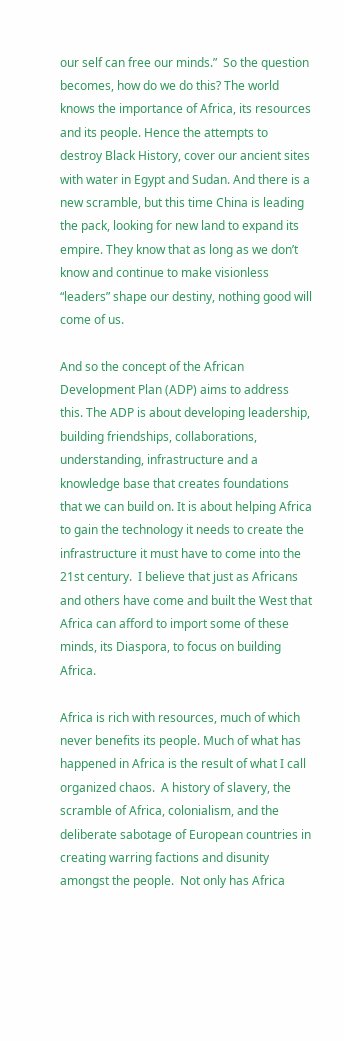our self can free our minds.”  So the question becomes, how do we do this? The world knows the importance of Africa, its resources and its people. Hence the attempts to destroy Black History, cover our ancient sites with water in Egypt and Sudan. And there is a new scramble, but this time China is leading the pack, looking for new land to expand its empire. They know that as long as we don’t know and continue to make visionless “leaders” shape our destiny, nothing good will come of us.

And so the concept of the African Development Plan (ADP) aims to address this. The ADP is about developing leadership, building friendships, collaborations, understanding, infrastructure and a knowledge base that creates foundations that we can build on. It is about helping Africa to gain the technology it needs to create the infrastructure it must have to come into the 21st century.  I believe that just as Africans and others have come and built the West that Africa can afford to import some of these minds, its Diaspora, to focus on building Africa.

Africa is rich with resources, much of which never benefits its people. Much of what has happened in Africa is the result of what I call organized chaos.  A history of slavery, the scramble of Africa, colonialism, and the deliberate sabotage of European countries in creating warring factions and disunity amongst the people.  Not only has Africa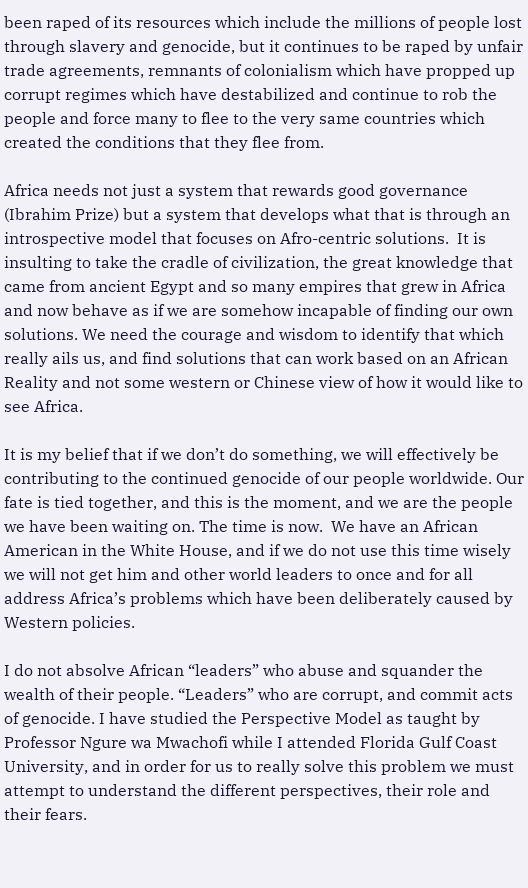been raped of its resources which include the millions of people lost through slavery and genocide, but it continues to be raped by unfair trade agreements, remnants of colonialism which have propped up corrupt regimes which have destabilized and continue to rob the people and force many to flee to the very same countries which created the conditions that they flee from.

Africa needs not just a system that rewards good governance (Ibrahim Prize) but a system that develops what that is through an introspective model that focuses on Afro-centric solutions.  It is insulting to take the cradle of civilization, the great knowledge that came from ancient Egypt and so many empires that grew in Africa and now behave as if we are somehow incapable of finding our own solutions. We need the courage and wisdom to identify that which really ails us, and find solutions that can work based on an African Reality and not some western or Chinese view of how it would like to see Africa.

It is my belief that if we don’t do something, we will effectively be contributing to the continued genocide of our people worldwide. Our fate is tied together, and this is the moment, and we are the people we have been waiting on. The time is now.  We have an African American in the White House, and if we do not use this time wisely we will not get him and other world leaders to once and for all address Africa’s problems which have been deliberately caused by Western policies.

I do not absolve African “leaders” who abuse and squander the wealth of their people. “Leaders” who are corrupt, and commit acts of genocide. I have studied the Perspective Model as taught by Professor Ngure wa Mwachofi while I attended Florida Gulf Coast University, and in order for us to really solve this problem we must attempt to understand the different perspectives, their role and their fears.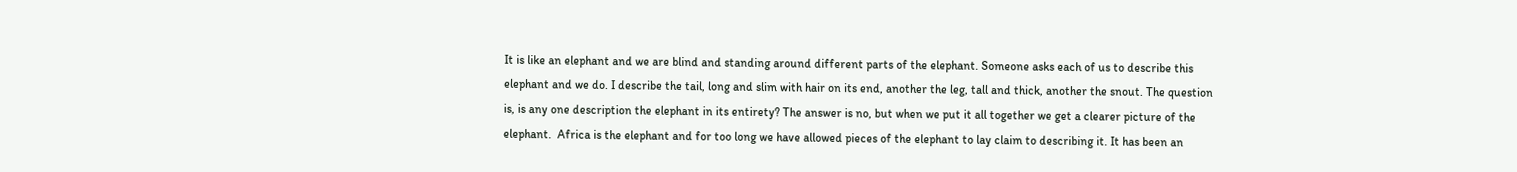It is like an elephant and we are blind and standing around different parts of the elephant. Someone asks each of us to describe this elephant and we do. I describe the tail, long and slim with hair on its end, another the leg, tall and thick, another the snout. The question is, is any one description the elephant in its entirety? The answer is no, but when we put it all together we get a clearer picture of the elephant.  Africa is the elephant and for too long we have allowed pieces of the elephant to lay claim to describing it. It has been an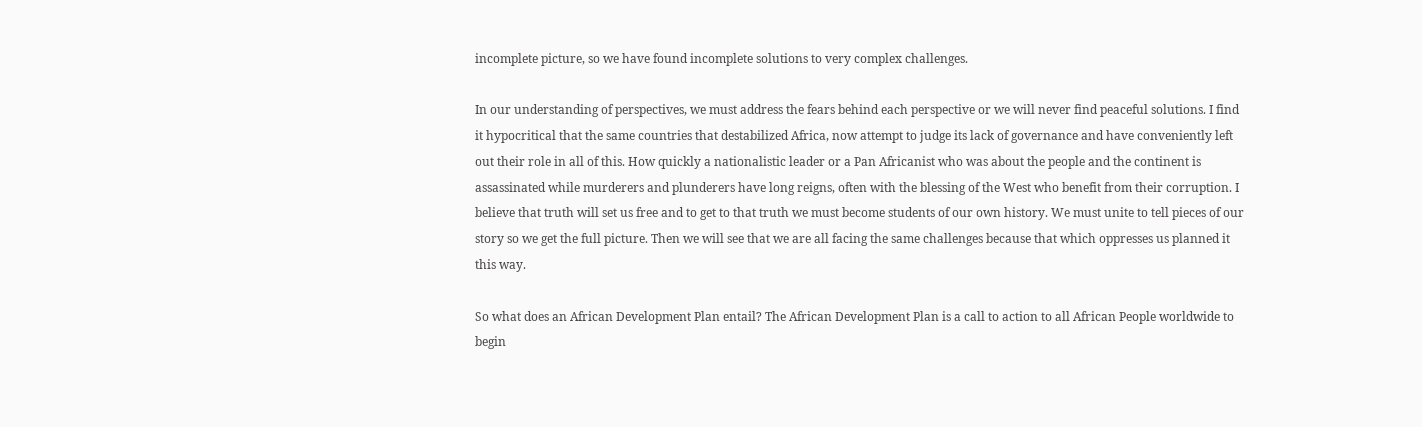incomplete picture, so we have found incomplete solutions to very complex challenges.

In our understanding of perspectives, we must address the fears behind each perspective or we will never find peaceful solutions. I find it hypocritical that the same countries that destabilized Africa, now attempt to judge its lack of governance and have conveniently left out their role in all of this. How quickly a nationalistic leader or a Pan Africanist who was about the people and the continent is assassinated while murderers and plunderers have long reigns, often with the blessing of the West who benefit from their corruption. I believe that truth will set us free and to get to that truth we must become students of our own history. We must unite to tell pieces of our story so we get the full picture. Then we will see that we are all facing the same challenges because that which oppresses us planned it this way.

So what does an African Development Plan entail? The African Development Plan is a call to action to all African People worldwide to begin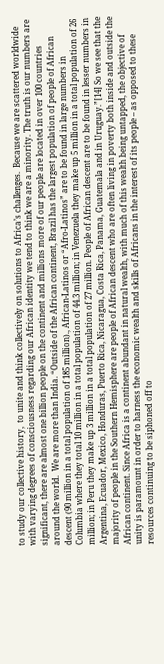to study our collective history,  to unite and think collectively on solutions to Africa’s challenges.  Because we are scattered worldwide with varying degrees of consciousness regarding our African identity we tend to think we are a minority. The truth is our numbers are significant, there are almost one billion people on the continent and millions more of our people are located in over 100 countries around the world.  We are more than India. “Outside of the African continent, Brazil has the largest population of people of African descent (90 million in a total population of 185 million)., African-Latinos or “Afro-Latinos” are to be found in large numbers in Columbia where they total 10 million in a total population of 44.3 million; in Venezuela they make up 5 million in a total population of 26 million; in Peru they make up 3 million in a total population of 27 million. People of African descent are to be found in lesser numbers in Argentina, Ecuador, Mexico, Honduras, Puerto Rica, Nicaragua, Costa Rica, Panama, Guatemala and in Uruguay.”[14] So we see that the majority of people in the Southern Hemisphere are people of African descent who are often living in poverty both inside and outside the African continent. Since Africa is a continent abundant in natural wealth, with much of this wealth being untapped, the objective of unity is paramount in order to harness the economic wealth and skills of Africans in the interest of its people – as opposed to these resources continuing to be siphoned off to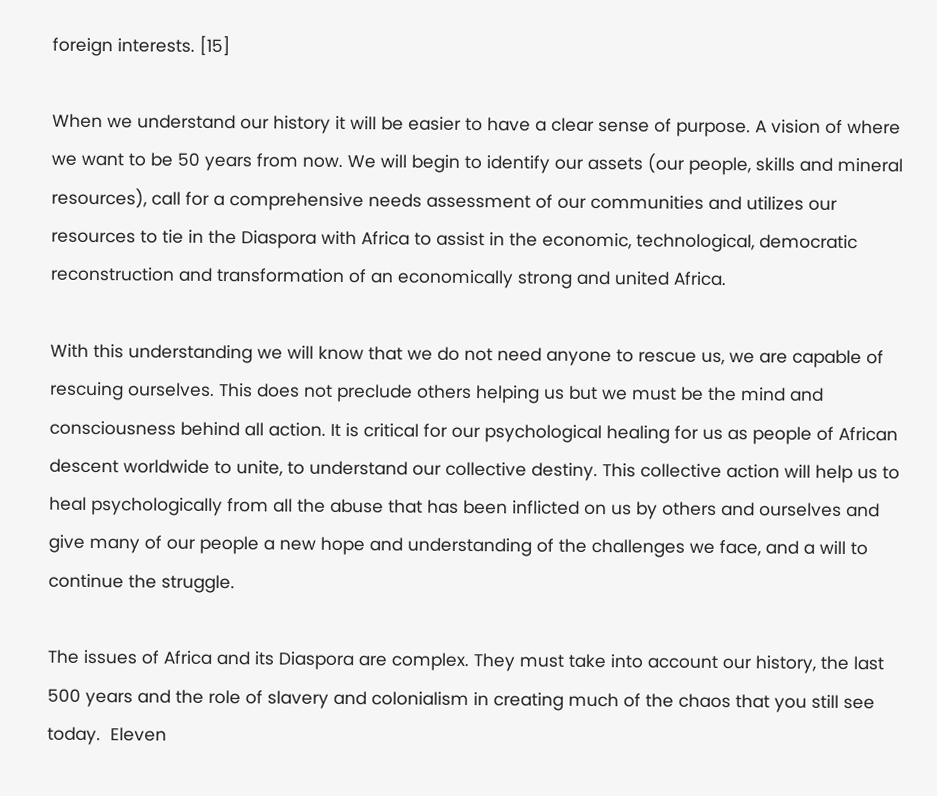foreign interests. [15]

When we understand our history it will be easier to have a clear sense of purpose. A vision of where we want to be 50 years from now. We will begin to identify our assets (our people, skills and mineral resources), call for a comprehensive needs assessment of our communities and utilizes our resources to tie in the Diaspora with Africa to assist in the economic, technological, democratic reconstruction and transformation of an economically strong and united Africa.

With this understanding we will know that we do not need anyone to rescue us, we are capable of rescuing ourselves. This does not preclude others helping us but we must be the mind and consciousness behind all action. It is critical for our psychological healing for us as people of African descent worldwide to unite, to understand our collective destiny. This collective action will help us to heal psychologically from all the abuse that has been inflicted on us by others and ourselves and give many of our people a new hope and understanding of the challenges we face, and a will to continue the struggle.

The issues of Africa and its Diaspora are complex. They must take into account our history, the last 500 years and the role of slavery and colonialism in creating much of the chaos that you still see today.  Eleven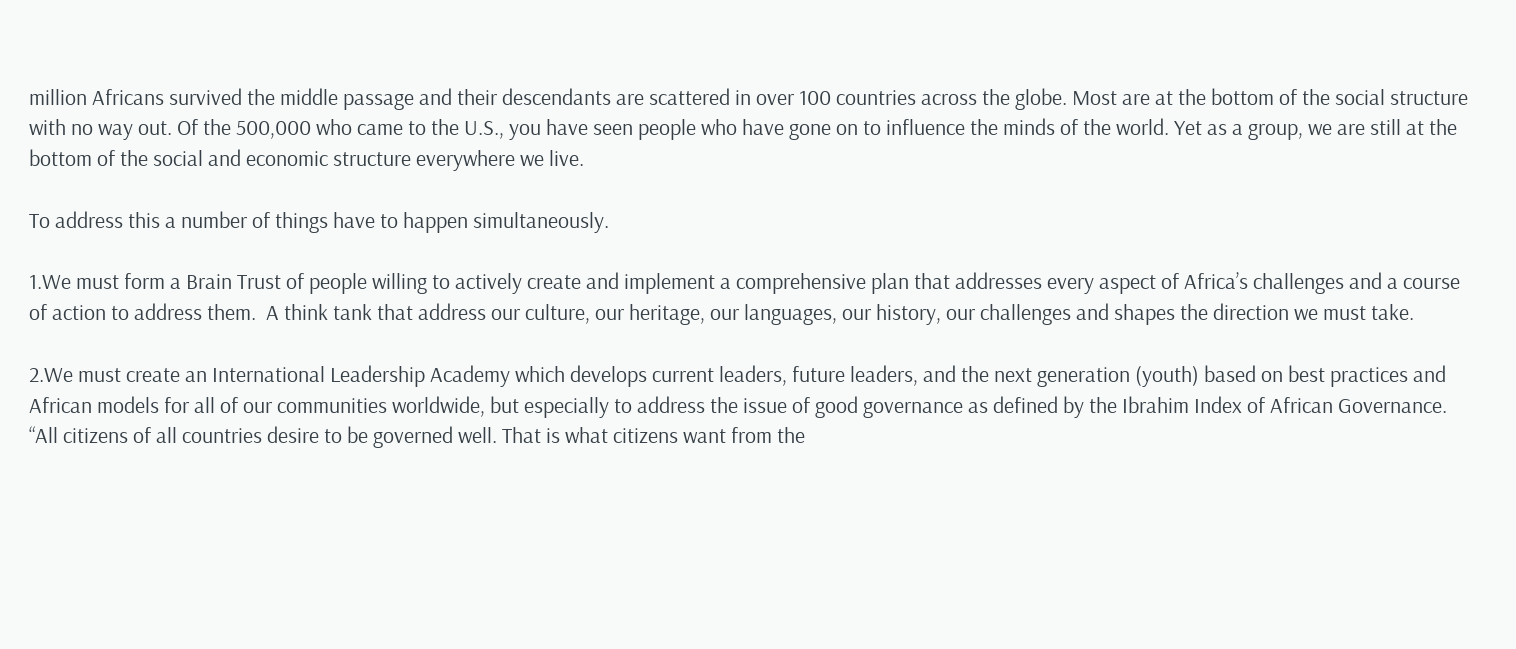million Africans survived the middle passage and their descendants are scattered in over 100 countries across the globe. Most are at the bottom of the social structure with no way out. Of the 500,000 who came to the U.S., you have seen people who have gone on to influence the minds of the world. Yet as a group, we are still at the bottom of the social and economic structure everywhere we live.

To address this a number of things have to happen simultaneously.

1.We must form a Brain Trust of people willing to actively create and implement a comprehensive plan that addresses every aspect of Africa’s challenges and a course of action to address them.  A think tank that address our culture, our heritage, our languages, our history, our challenges and shapes the direction we must take.

2.We must create an International Leadership Academy which develops current leaders, future leaders, and the next generation (youth) based on best practices and African models for all of our communities worldwide, but especially to address the issue of good governance as defined by the Ibrahim Index of African Governance.  “All citizens of all countries desire to be governed well. That is what citizens want from the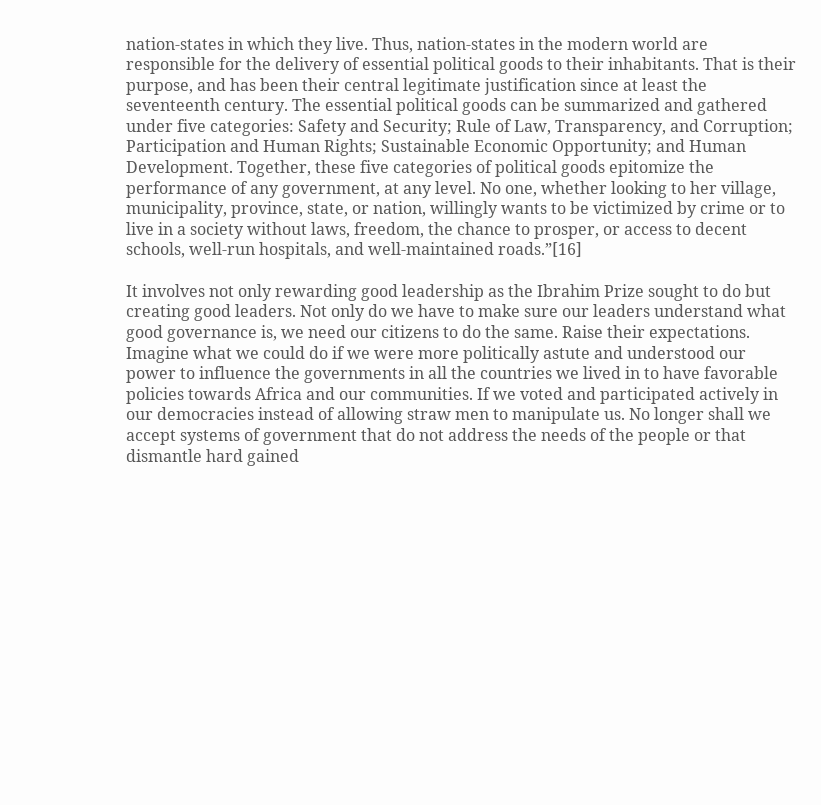nation-states in which they live. Thus, nation-states in the modern world are responsible for the delivery of essential political goods to their inhabitants. That is their purpose, and has been their central legitimate justification since at least the seventeenth century. The essential political goods can be summarized and gathered under five categories: Safety and Security; Rule of Law, Transparency, and Corruption; Participation and Human Rights; Sustainable Economic Opportunity; and Human Development. Together, these five categories of political goods epitomize the performance of any government, at any level. No one, whether looking to her village, municipality, province, state, or nation, willingly wants to be victimized by crime or to live in a society without laws, freedom, the chance to prosper, or access to decent schools, well-run hospitals, and well-maintained roads.”[16]

It involves not only rewarding good leadership as the Ibrahim Prize sought to do but creating good leaders. Not only do we have to make sure our leaders understand what good governance is, we need our citizens to do the same. Raise their expectations. Imagine what we could do if we were more politically astute and understood our power to influence the governments in all the countries we lived in to have favorable policies towards Africa and our communities. If we voted and participated actively in our democracies instead of allowing straw men to manipulate us. No longer shall we accept systems of government that do not address the needs of the people or that dismantle hard gained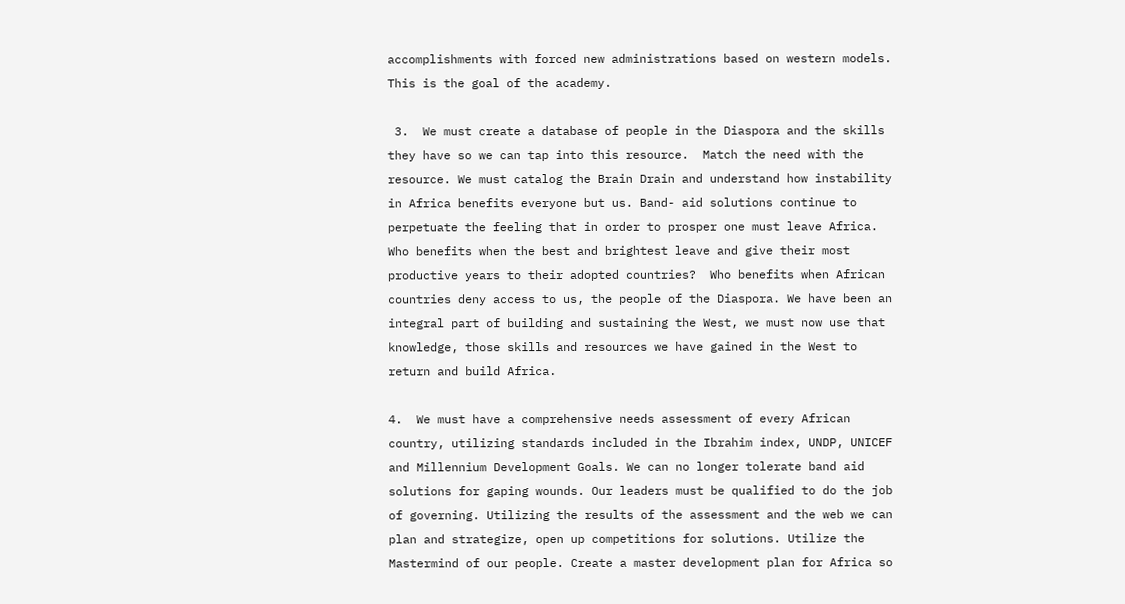accomplishments with forced new administrations based on western models. This is the goal of the academy.

 3.  We must create a database of people in the Diaspora and the skills they have so we can tap into this resource.  Match the need with the resource. We must catalog the Brain Drain and understand how instability in Africa benefits everyone but us. Band- aid solutions continue to perpetuate the feeling that in order to prosper one must leave Africa. Who benefits when the best and brightest leave and give their most productive years to their adopted countries?  Who benefits when African countries deny access to us, the people of the Diaspora. We have been an integral part of building and sustaining the West, we must now use that knowledge, those skills and resources we have gained in the West to return and build Africa.

4.  We must have a comprehensive needs assessment of every African country, utilizing standards included in the Ibrahim index, UNDP, UNICEF and Millennium Development Goals. We can no longer tolerate band aid solutions for gaping wounds. Our leaders must be qualified to do the job of governing. Utilizing the results of the assessment and the web we can plan and strategize, open up competitions for solutions. Utilize the Mastermind of our people. Create a master development plan for Africa so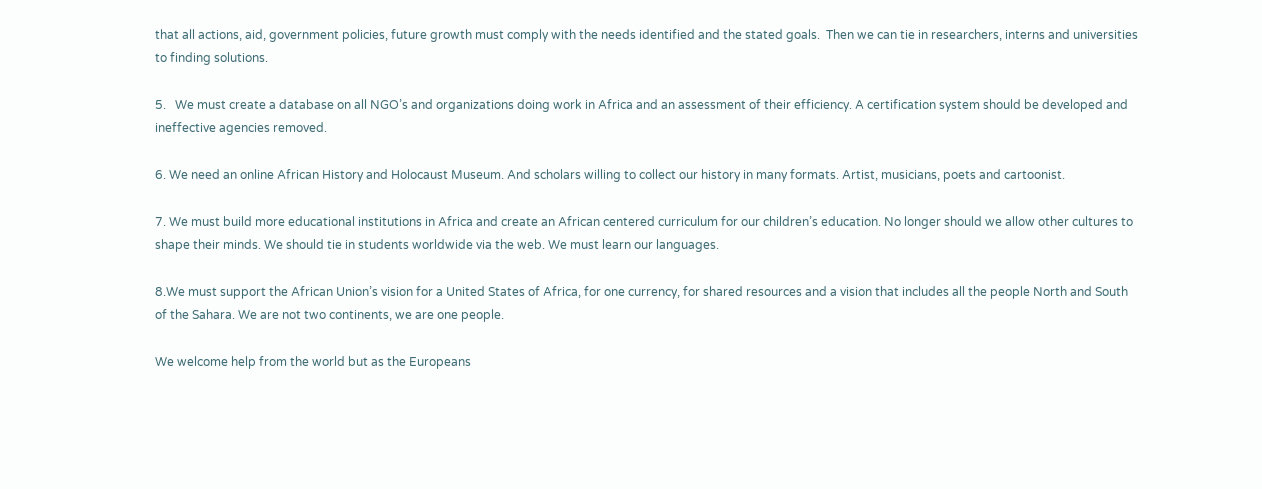that all actions, aid, government policies, future growth must comply with the needs identified and the stated goals.  Then we can tie in researchers, interns and universities to finding solutions.

5.   We must create a database on all NGO’s and organizations doing work in Africa and an assessment of their efficiency. A certification system should be developed and ineffective agencies removed.

6. We need an online African History and Holocaust Museum. And scholars willing to collect our history in many formats. Artist, musicians, poets and cartoonist.

7. We must build more educational institutions in Africa and create an African centered curriculum for our children’s education. No longer should we allow other cultures to shape their minds. We should tie in students worldwide via the web. We must learn our languages.

8.We must support the African Union’s vision for a United States of Africa, for one currency, for shared resources and a vision that includes all the people North and South of the Sahara. We are not two continents, we are one people.

We welcome help from the world but as the Europeans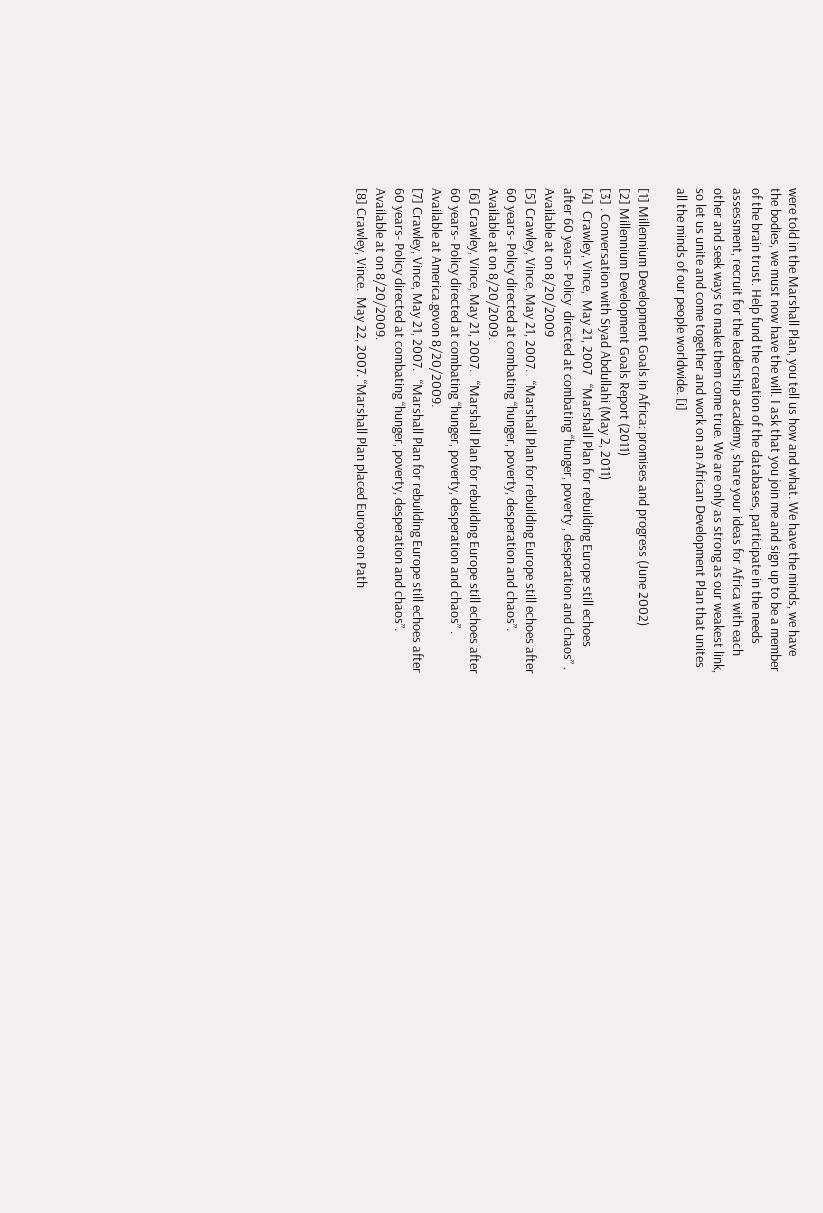were told in the Marshall Plan, you tell us how and what. We have the minds, we have the bodies, we must now have the will. I ask that you join me and sign up to be a member of the brain trust. Help fund the creation of the databases, participate in the needs assessment, recruit for the leadership academy, share your ideas for Africa with each other and seek ways to make them come true. We are only as strong as our weakest link, so let us unite and come together and work on an African Development Plan that unites all the minds of our people worldwide. [i]

[1] Millennium Development Goals in Africa: promises and progress (June 2002)
[2] Millennium Development Goals Report (2011)
[3] . Conversation with Siyad Abdullahi (May 2, 2011)
[4]  Crawley, Vince,  May 21, 2007   “Marshall Plan for rebuilding Europe still echoes after 60 years- Policy  directed at combating “hunger, poverty , desperation and chaos” . Available at on 8/20/2009
[5] Crawley, Vince, May 21, 2007.   “Marshall Plan for rebuilding Europe still echoes after 60 years- Policy directed at combating “hunger, poverty, desperation and chaos”. Available at on 8/20/2009.
[6] Crawley, Vince, May 21, 2007.   “Marshall Plan for rebuilding Europe still echoes after 60 years- Policy directed at combating “hunger, poverty, desperation and chaos” . Available at America.govon 8/20/2009.
[7] Crawley, Vince, May 21, 2007.   “Marshall Plan for rebuilding Europe still echoes after 60 years- Policy directed at combating “hunger, poverty, desperation and chaos”. Available at on 8/20/2009.
[8] Crawley, Vince.  May 22, 2007. “Marshall Plan placed Europe on Path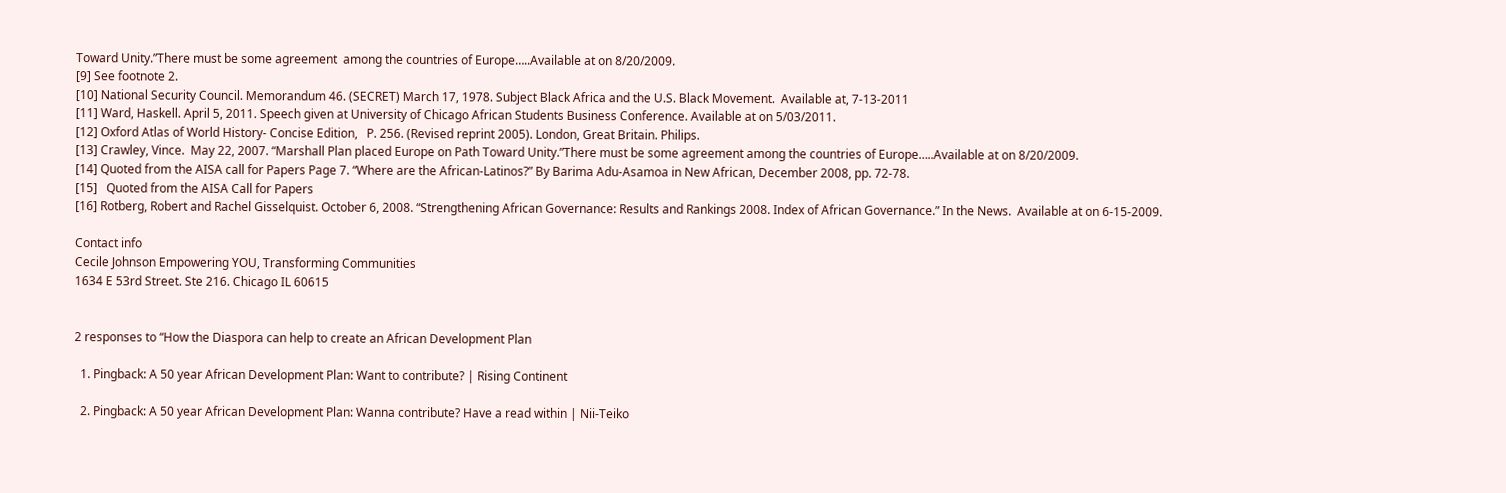Toward Unity.”There must be some agreement  among the countries of Europe…..Available at on 8/20/2009.
[9] See footnote 2.
[10] National Security Council. Memorandum 46. (SECRET) March 17, 1978. Subject Black Africa and the U.S. Black Movement.  Available at, 7-13-2011
[11] Ward, Haskell. April 5, 2011. Speech given at University of Chicago African Students Business Conference. Available at on 5/03/2011.
[12] Oxford Atlas of World History- Concise Edition,   P. 256. (Revised reprint 2005). London, Great Britain. Philips.
[13] Crawley, Vince.  May 22, 2007. “Marshall Plan placed Europe on Path Toward Unity.”There must be some agreement among the countries of Europe…..Available at on 8/20/2009.
[14] Quoted from the AISA call for Papers Page 7. “Where are the African-Latinos?” By Barima Adu-Asamoa in New African, December 2008, pp. 72-78.
[15]   Quoted from the AISA Call for Papers
[16] Rotberg, Robert and Rachel Gisselquist. October 6, 2008. “Strengthening African Governance: Results and Rankings 2008. Index of African Governance.” In the News.  Available at on 6-15-2009.

Contact info
Cecile Johnson Empowering YOU, Transforming Communities
1634 E 53rd Street. Ste 216. Chicago IL 60615


2 responses to “How the Diaspora can help to create an African Development Plan

  1. Pingback: A 50 year African Development Plan: Want to contribute? | Rising Continent

  2. Pingback: A 50 year African Development Plan: Wanna contribute? Have a read within | Nii-Teiko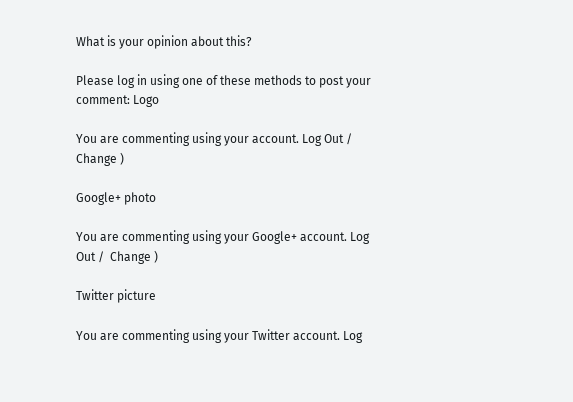What is your opinion about this?

Please log in using one of these methods to post your comment: Logo

You are commenting using your account. Log Out /  Change )

Google+ photo

You are commenting using your Google+ account. Log Out /  Change )

Twitter picture

You are commenting using your Twitter account. Log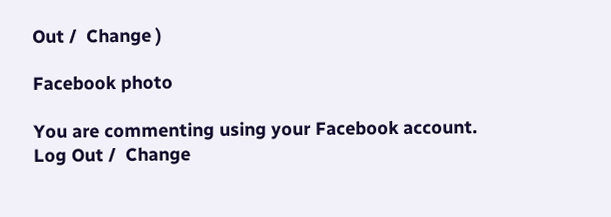Out /  Change )

Facebook photo

You are commenting using your Facebook account. Log Out /  Change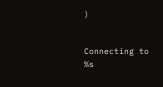)


Connecting to %s